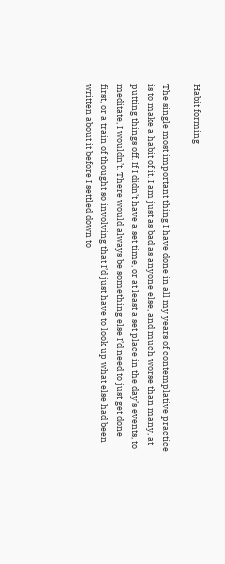Habit forming

The single most important thing I have done in all my years of contemplative practice is to make a habit of it. I am just as bad as anyone else, and much worse than many, at putting things off. If I didn’t have a set time, or at least a set place in the day’s events, to meditate, I wouldn’t. There would always be something else I’d need to just get done first, or a train of thought so involving that I’d just have to look up what else had been written about it before I settled down to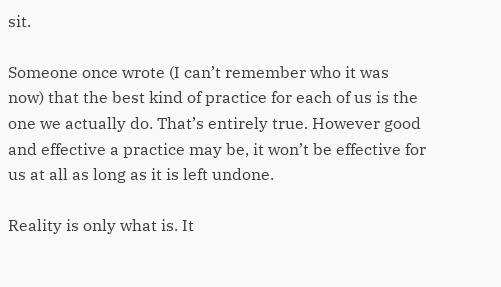sit.

Someone once wrote (I can’t remember who it was now) that the best kind of practice for each of us is the one we actually do. That’s entirely true. However good and effective a practice may be, it won’t be effective for us at all as long as it is left undone.

Reality is only what is. It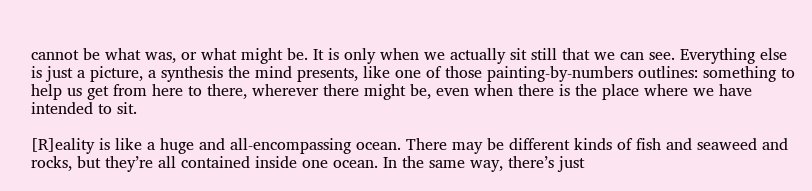cannot be what was, or what might be. It is only when we actually sit still that we can see. Everything else is just a picture, a synthesis the mind presents, like one of those painting-by-numbers outlines: something to help us get from here to there, wherever there might be, even when there is the place where we have intended to sit.

[R]eality is like a huge and all-encompassing ocean. There may be different kinds of fish and seaweed and rocks, but they’re all contained inside one ocean. In the same way, there’s just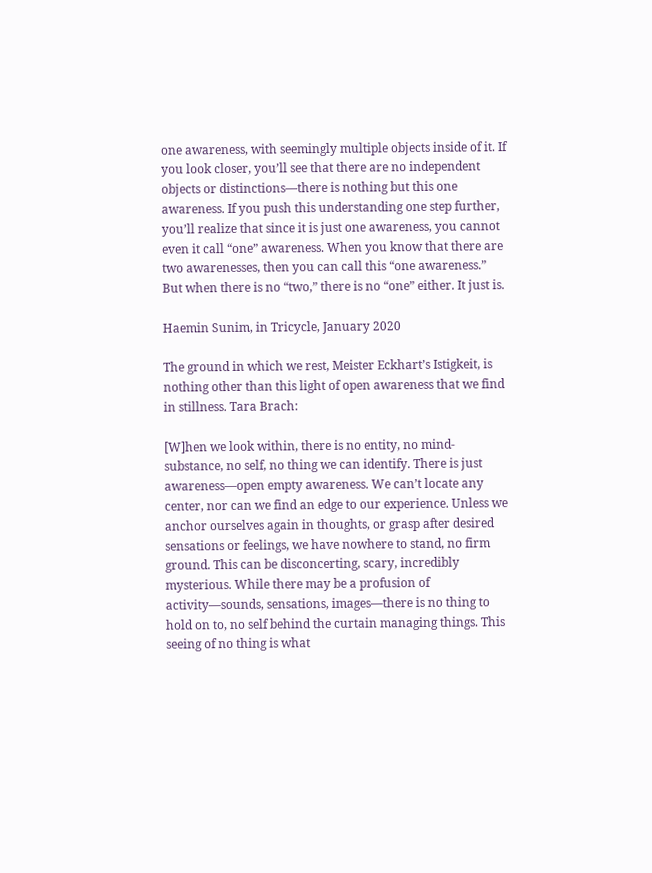one awareness, with seemingly multiple objects inside of it. If you look closer, you’ll see that there are no independent objects or distinctions––there is nothing but this one awareness. If you push this understanding one step further, you’ll realize that since it is just one awareness, you cannot even it call “one” awareness. When you know that there are two awarenesses, then you can call this “one awareness.” But when there is no “two,” there is no “one” either. It just is.

Haemin Sunim, in Tricycle, January 2020

The ground in which we rest, Meister Eckhart’s Istigkeit, is nothing other than this light of open awareness that we find in stillness. Tara Brach:

[W]hen we look within, there is no entity, no mind-substance, no self, no thing we can identify. There is just awareness—open empty awareness. We can’t locate any center, nor can we find an edge to our experience. Unless we anchor ourselves again in thoughts, or grasp after desired sensations or feelings, we have nowhere to stand, no firm ground. This can be disconcerting, scary, incredibly mysterious. While there may be a profusion of activity—sounds, sensations, images—there is no thing to hold on to, no self behind the curtain managing things. This seeing of no thing is what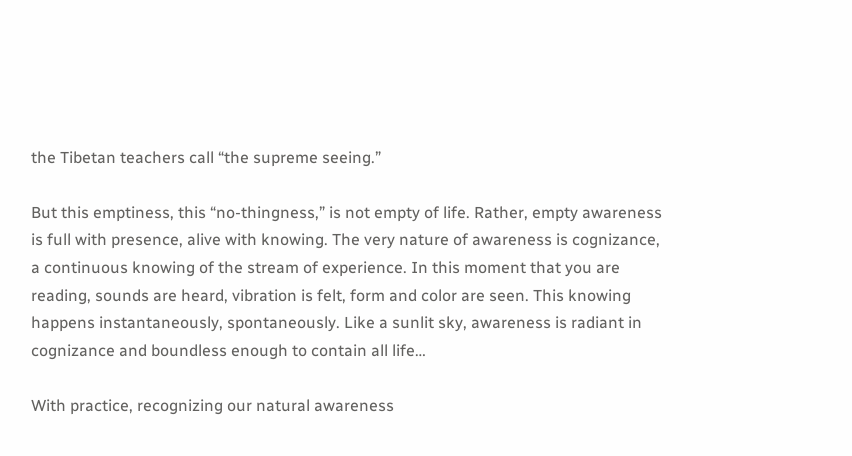the Tibetan teachers call “the supreme seeing.”

But this emptiness, this “no-thingness,” is not empty of life. Rather, empty awareness is full with presence, alive with knowing. The very nature of awareness is cognizance, a continuous knowing of the stream of experience. In this moment that you are reading, sounds are heard, vibration is felt, form and color are seen. This knowing happens instantaneously, spontaneously. Like a sunlit sky, awareness is radiant in cognizance and boundless enough to contain all life…

With practice, recognizing our natural awareness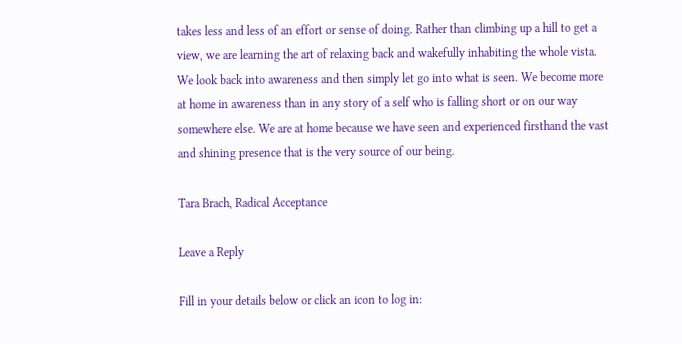takes less and less of an effort or sense of doing. Rather than climbing up a hill to get a view, we are learning the art of relaxing back and wakefully inhabiting the whole vista. We look back into awareness and then simply let go into what is seen. We become more at home in awareness than in any story of a self who is falling short or on our way somewhere else. We are at home because we have seen and experienced firsthand the vast and shining presence that is the very source of our being.

Tara Brach, Radical Acceptance

Leave a Reply

Fill in your details below or click an icon to log in: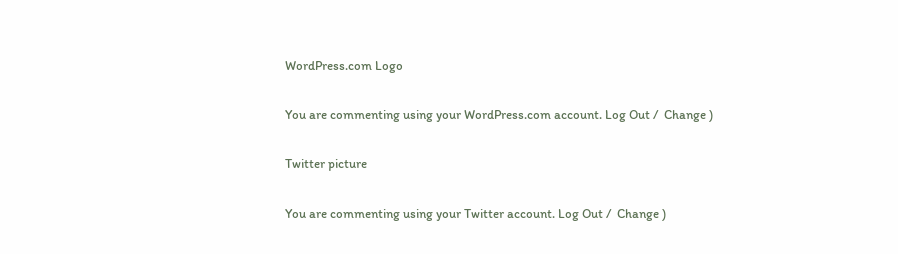WordPress.com Logo

You are commenting using your WordPress.com account. Log Out /  Change )

Twitter picture

You are commenting using your Twitter account. Log Out /  Change )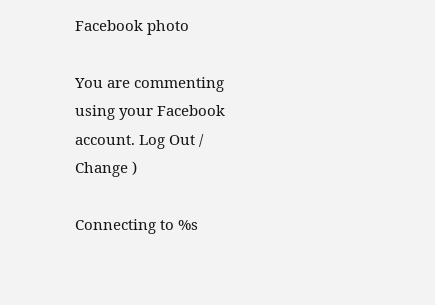Facebook photo

You are commenting using your Facebook account. Log Out /  Change )

Connecting to %s